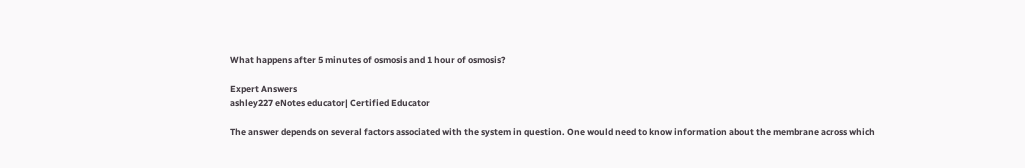What happens after 5 minutes of osmosis and 1 hour of osmosis?

Expert Answers
ashley227 eNotes educator| Certified Educator

The answer depends on several factors associated with the system in question. One would need to know information about the membrane across which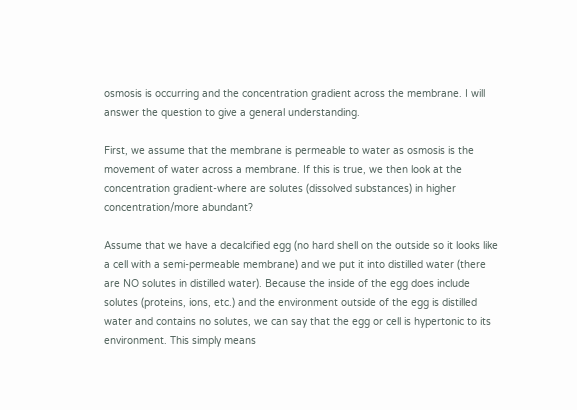osmosis is occurring and the concentration gradient across the membrane. I will answer the question to give a general understanding.

First, we assume that the membrane is permeable to water as osmosis is the movement of water across a membrane. If this is true, we then look at the concentration gradient-where are solutes (dissolved substances) in higher concentration/more abundant?

Assume that we have a decalcified egg (no hard shell on the outside so it looks like a cell with a semi-permeable membrane) and we put it into distilled water (there are NO solutes in distilled water). Because the inside of the egg does include solutes (proteins, ions, etc.) and the environment outside of the egg is distilled water and contains no solutes, we can say that the egg or cell is hypertonic to its environment. This simply means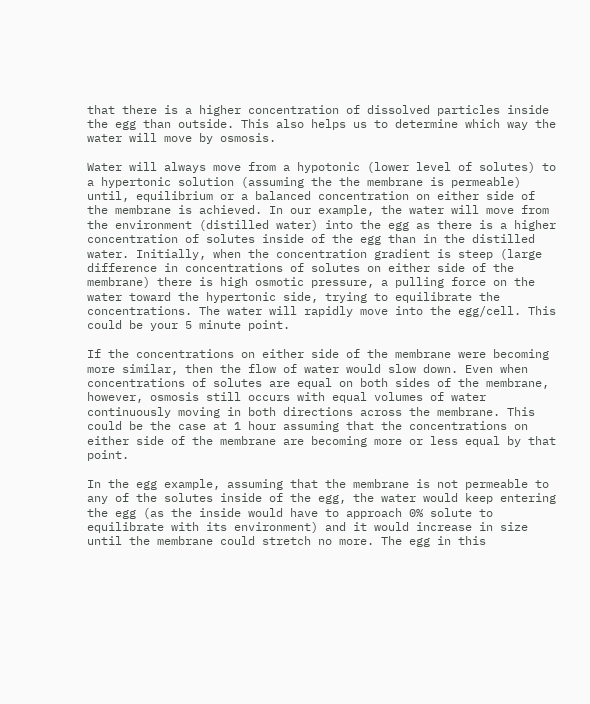that there is a higher concentration of dissolved particles inside the egg than outside. This also helps us to determine which way the water will move by osmosis.

Water will always move from a hypotonic (lower level of solutes) to a hypertonic solution (assuming the the membrane is permeable) until, equilibrium or a balanced concentration on either side of the membrane is achieved. In our example, the water will move from the environment (distilled water) into the egg as there is a higher concentration of solutes inside of the egg than in the distilled water. Initially, when the concentration gradient is steep (large difference in concentrations of solutes on either side of the membrane) there is high osmotic pressure, a pulling force on the water toward the hypertonic side, trying to equilibrate the concentrations. The water will rapidly move into the egg/cell. This could be your 5 minute point.

If the concentrations on either side of the membrane were becoming more similar, then the flow of water would slow down. Even when concentrations of solutes are equal on both sides of the membrane, however, osmosis still occurs with equal volumes of water continuously moving in both directions across the membrane. This could be the case at 1 hour assuming that the concentrations on either side of the membrane are becoming more or less equal by that point.

In the egg example, assuming that the membrane is not permeable to any of the solutes inside of the egg, the water would keep entering the egg (as the inside would have to approach 0% solute to equilibrate with its environment) and it would increase in size until the membrane could stretch no more. The egg in this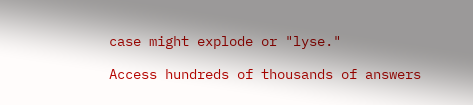case might explode or "lyse."

Access hundreds of thousands of answers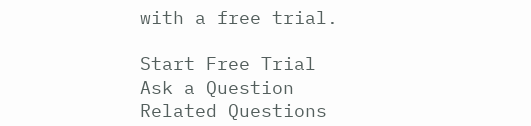with a free trial.

Start Free Trial
Ask a Question
Related Questions